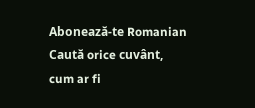Abonează-te Romanian
Caută orice cuvânt, cum ar fi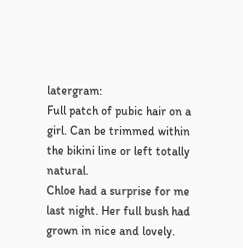latergram:
Full patch of pubic hair on a girl. Can be trimmed within the bikini line or left totally natural.
Chloe had a surprise for me last night. Her full bush had grown in nice and lovely.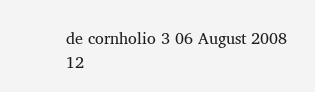de cornholio 3 06 August 2008
12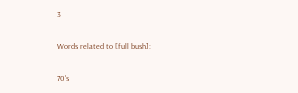3

Words related to [full bush]:

70's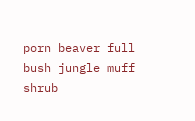porn beaver full bush jungle muff shrub